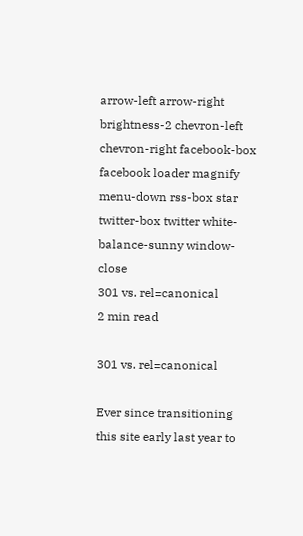arrow-left arrow-right brightness-2 chevron-left chevron-right facebook-box facebook loader magnify menu-down rss-box star twitter-box twitter white-balance-sunny window-close
301 vs. rel=canonical
2 min read

301 vs. rel=canonical

Ever since transitioning this site early last year to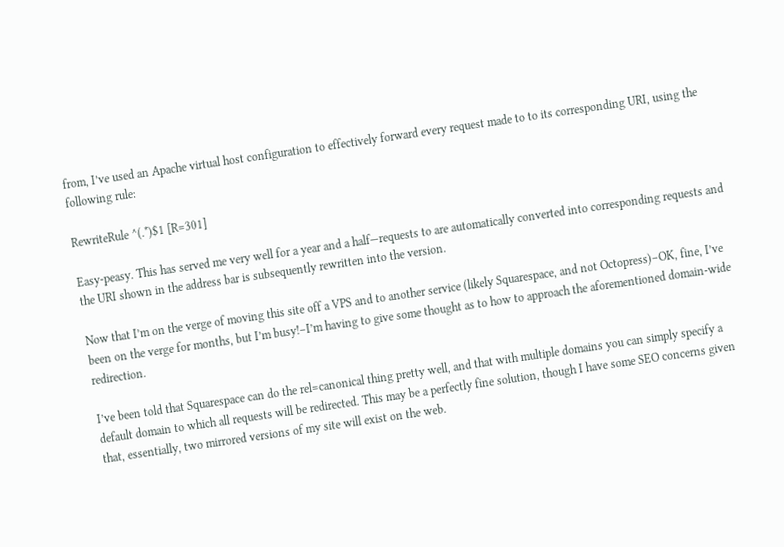from, I’ve used an Apache virtual host configuration to effectively forward every request made to to its corresponding URI, using the following rule:

RewriteRule ^(.*)$1 [R=301]

Easy-peasy. This has served me very well for a year and a half—requests to are automatically converted into corresponding requests and the URI shown in the address bar is subsequently rewritten into the version.

Now that I’m on the verge of moving this site off a VPS and to another service (likely Squarespace, and not Octopress)–OK, fine, I’ve been on the verge for months, but I’m busy!–I’m having to give some thought as to how to approach the aforementioned domain-wide redirection.

I’ve been told that Squarespace can do the rel=canonical thing pretty well, and that with multiple domains you can simply specify a default domain to which all requests will be redirected. This may be a perfectly fine solution, though I have some SEO concerns given that, essentially, two mirrored versions of my site will exist on the web.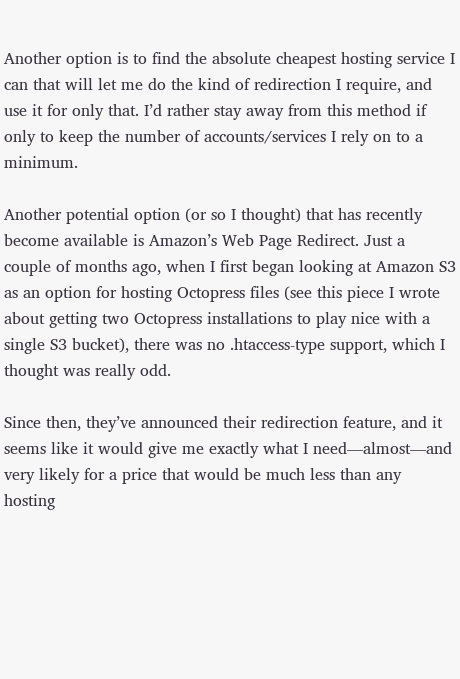Another option is to find the absolute cheapest hosting service I can that will let me do the kind of redirection I require, and use it for only that. I’d rather stay away from this method if only to keep the number of accounts/services I rely on to a minimum.

Another potential option (or so I thought) that has recently become available is Amazon’s Web Page Redirect. Just a couple of months ago, when I first began looking at Amazon S3 as an option for hosting Octopress files (see this piece I wrote about getting two Octopress installations to play nice with a single S3 bucket), there was no .htaccess-type support, which I thought was really odd.

Since then, they’ve announced their redirection feature, and it seems like it would give me exactly what I need—almost—and very likely for a price that would be much less than any hosting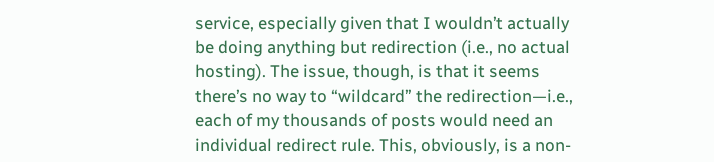service, especially given that I wouldn’t actually be doing anything but redirection (i.e., no actual hosting). The issue, though, is that it seems there’s no way to “wildcard” the redirection—i.e., each of my thousands of posts would need an individual redirect rule. This, obviously, is a non-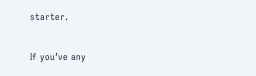starter.

If you’ve any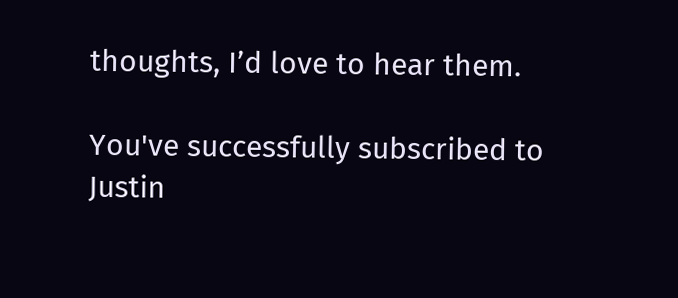thoughts, I’d love to hear them.

You've successfully subscribed to Justin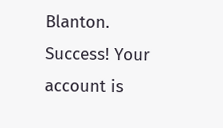Blanton.
Success! Your account is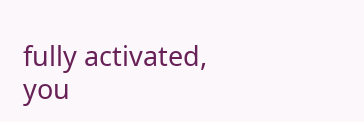fully activated, you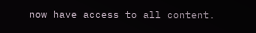now have access to all content.